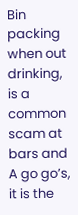Bin packing when out drinking, is a common scam at bars and A go go’s, it is the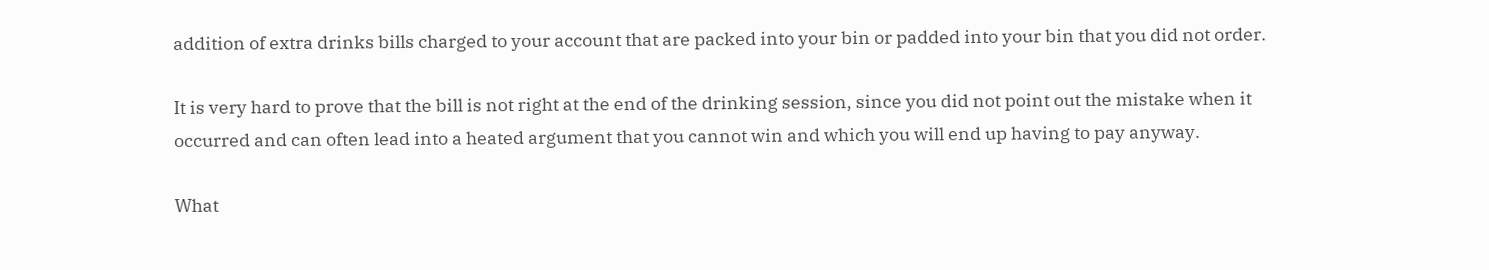addition of extra drinks bills charged to your account that are packed into your bin or padded into your bin that you did not order.

It is very hard to prove that the bill is not right at the end of the drinking session, since you did not point out the mistake when it occurred and can often lead into a heated argument that you cannot win and which you will end up having to pay anyway.

What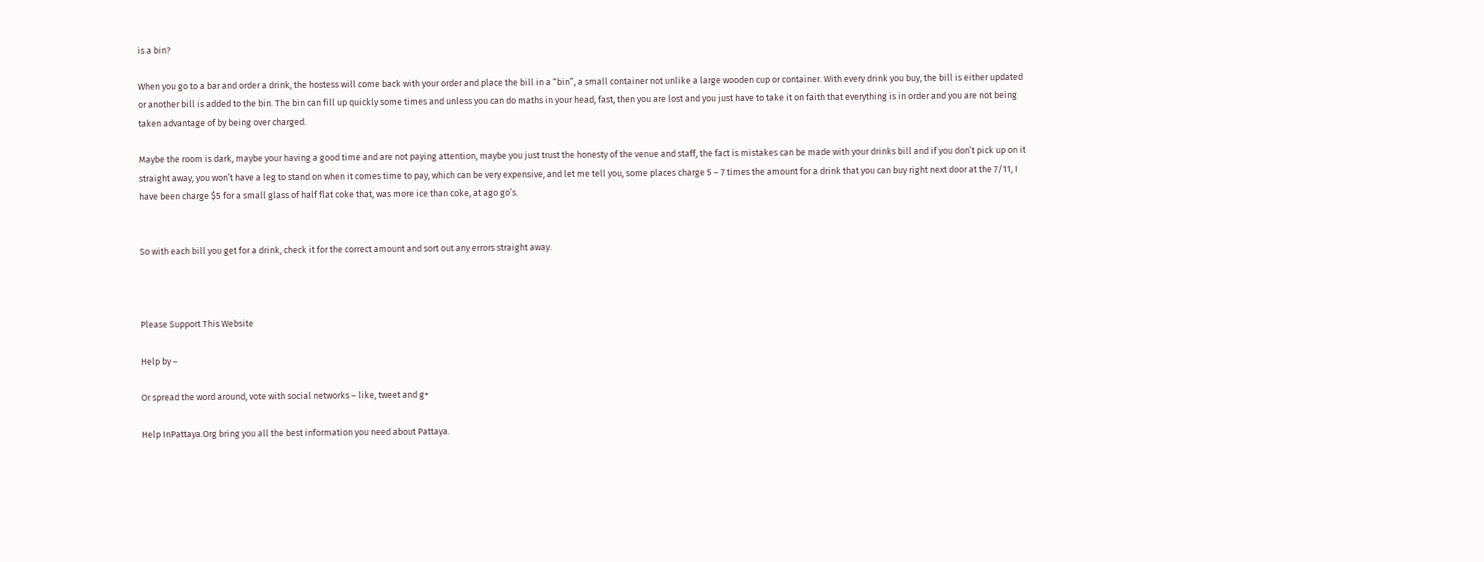is a bin?

When you go to a bar and order a drink, the hostess will come back with your order and place the bill in a “bin”, a small container not unlike a large wooden cup or container. With every drink you buy, the bill is either updated or another bill is added to the bin. The bin can fill up quickly some times and unless you can do maths in your head, fast, then you are lost and you just have to take it on faith that everything is in order and you are not being taken advantage of by being over charged.

Maybe the room is dark, maybe your having a good time and are not paying attention, maybe you just trust the honesty of the venue and staff, the fact is mistakes can be made with your drinks bill and if you don’t pick up on it straight away, you won’t have a leg to stand on when it comes time to pay, which can be very expensive, and let me tell you, some places charge 5 – 7 times the amount for a drink that you can buy right next door at the 7/11, I have been charge $5 for a small glass of half flat coke that, was more ice than coke, at ago go’s.


So with each bill you get for a drink, check it for the correct amount and sort out any errors straight away.



Please Support This Website

Help by –

Or spread the word around, vote with social networks – like, tweet and g+

Help InPattaya.Org bring you all the best information you need about Pattaya.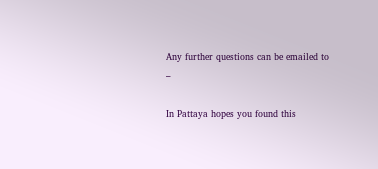Any further questions can be emailed to –

In Pattaya hopes you found this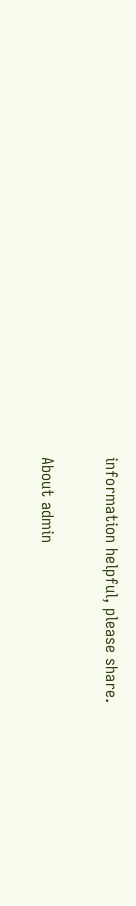information helpful, please share.

About admin